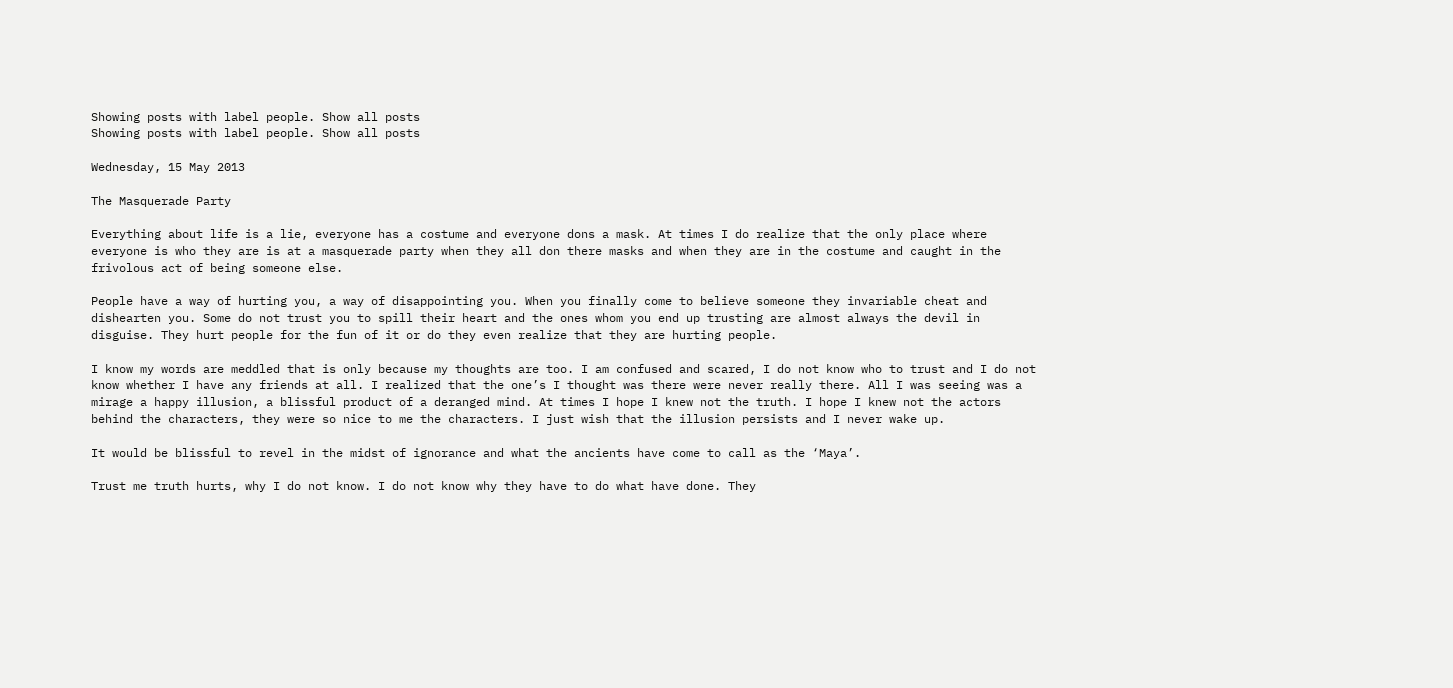Showing posts with label people. Show all posts
Showing posts with label people. Show all posts

Wednesday, 15 May 2013

The Masquerade Party

Everything about life is a lie, everyone has a costume and everyone dons a mask. At times I do realize that the only place where everyone is who they are is at a masquerade party when they all don there masks and when they are in the costume and caught in the frivolous act of being someone else.

People have a way of hurting you, a way of disappointing you. When you finally come to believe someone they invariable cheat and dishearten you. Some do not trust you to spill their heart and the ones whom you end up trusting are almost always the devil in disguise. They hurt people for the fun of it or do they even realize that they are hurting people.

I know my words are meddled that is only because my thoughts are too. I am confused and scared, I do not know who to trust and I do not know whether I have any friends at all. I realized that the one’s I thought was there were never really there. All I was seeing was a mirage a happy illusion, a blissful product of a deranged mind. At times I hope I knew not the truth. I hope I knew not the actors behind the characters, they were so nice to me the characters. I just wish that the illusion persists and I never wake up.

It would be blissful to revel in the midst of ignorance and what the ancients have come to call as the ‘Maya’.

Trust me truth hurts, why I do not know. I do not know why they have to do what have done. They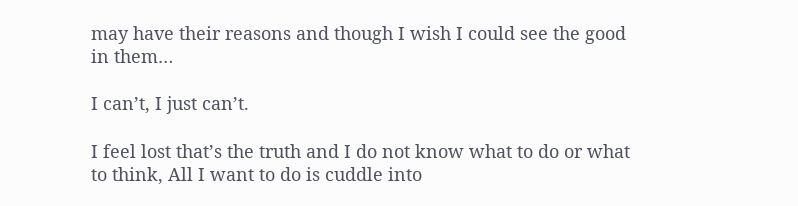may have their reasons and though I wish I could see the good in them…

I can’t, I just can’t.

I feel lost that’s the truth and I do not know what to do or what to think, All I want to do is cuddle into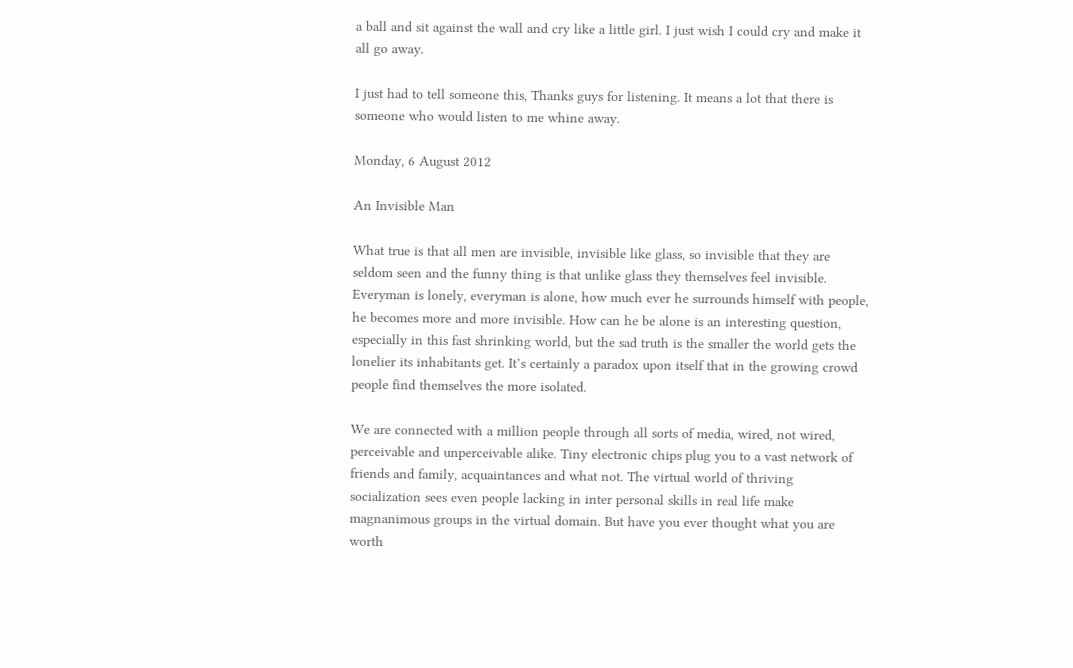a ball and sit against the wall and cry like a little girl. I just wish I could cry and make it all go away.

I just had to tell someone this, Thanks guys for listening. It means a lot that there is someone who would listen to me whine away.

Monday, 6 August 2012

An Invisible Man

What true is that all men are invisible, invisible like glass, so invisible that they are seldom seen and the funny thing is that unlike glass they themselves feel invisible. Everyman is lonely, everyman is alone, how much ever he surrounds himself with people, he becomes more and more invisible. How can he be alone is an interesting question, especially in this fast shrinking world, but the sad truth is the smaller the world gets the lonelier its inhabitants get. It’s certainly a paradox upon itself that in the growing crowd people find themselves the more isolated.

We are connected with a million people through all sorts of media, wired, not wired, perceivable and unperceivable alike. Tiny electronic chips plug you to a vast network of friends and family, acquaintances and what not. The virtual world of thriving socialization sees even people lacking in inter personal skills in real life make magnanimous groups in the virtual domain. But have you ever thought what you are worth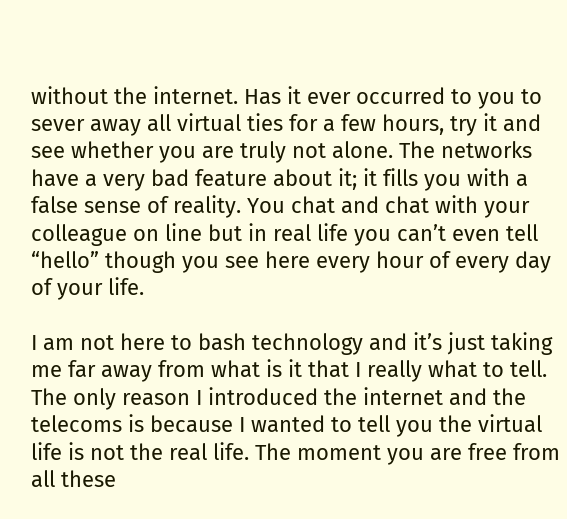without the internet. Has it ever occurred to you to sever away all virtual ties for a few hours, try it and see whether you are truly not alone. The networks have a very bad feature about it; it fills you with a false sense of reality. You chat and chat with your colleague on line but in real life you can’t even tell “hello” though you see here every hour of every day of your life.

I am not here to bash technology and it’s just taking me far away from what is it that I really what to tell. The only reason I introduced the internet and the telecoms is because I wanted to tell you the virtual life is not the real life. The moment you are free from all these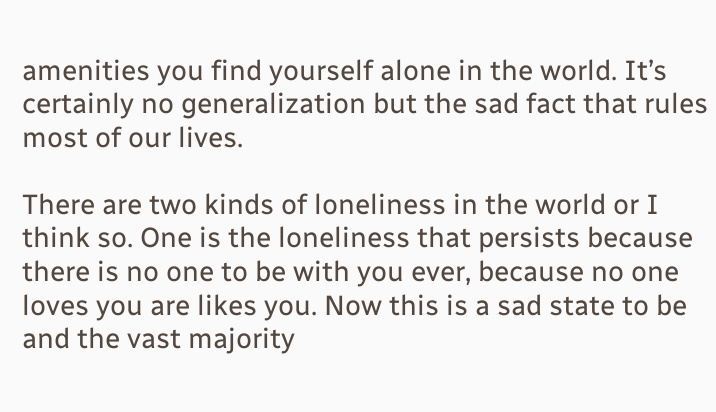amenities you find yourself alone in the world. It’s certainly no generalization but the sad fact that rules most of our lives.

There are two kinds of loneliness in the world or I think so. One is the loneliness that persists because there is no one to be with you ever, because no one loves you are likes you. Now this is a sad state to be and the vast majority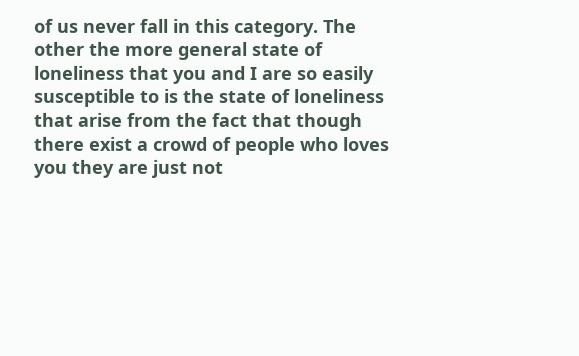of us never fall in this category. The other the more general state of loneliness that you and I are so easily susceptible to is the state of loneliness that arise from the fact that though there exist a crowd of people who loves you they are just not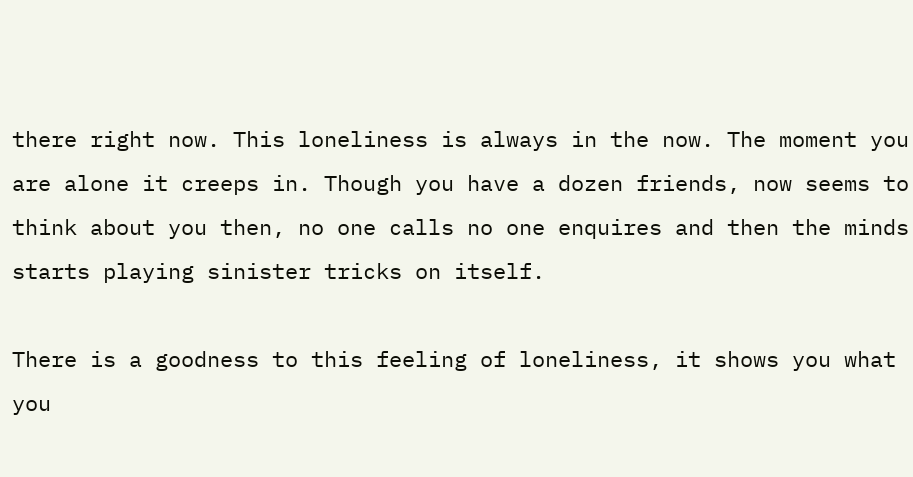there right now. This loneliness is always in the now. The moment you are alone it creeps in. Though you have a dozen friends, now seems to think about you then, no one calls no one enquires and then the minds starts playing sinister tricks on itself.

There is a goodness to this feeling of loneliness, it shows you what you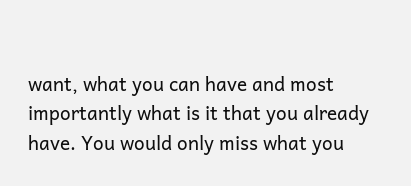want, what you can have and most importantly what is it that you already have. You would only miss what you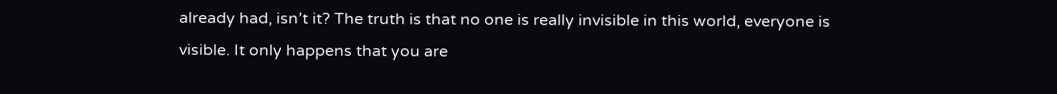already had, isn’t it? The truth is that no one is really invisible in this world, everyone is visible. It only happens that you are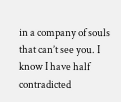in a company of souls that can’t see you. I know I have half contradicted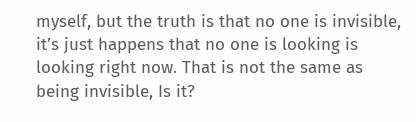myself, but the truth is that no one is invisible, it’s just happens that no one is looking is looking right now. That is not the same as being invisible, Is it?